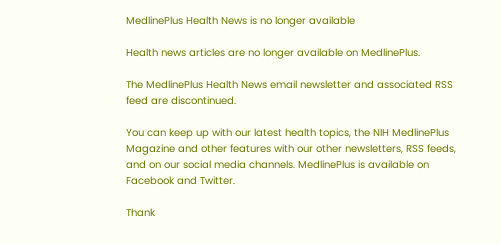MedlinePlus Health News is no longer available

Health news articles are no longer available on MedlinePlus.

The MedlinePlus Health News email newsletter and associated RSS feed are discontinued.

You can keep up with our latest health topics, the NIH MedlinePlus Magazine and other features with our other newsletters, RSS feeds, and on our social media channels. MedlinePlus is available on Facebook and Twitter.

Thank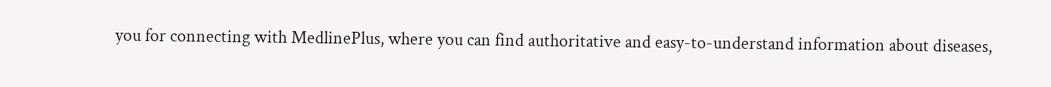you for connecting with MedlinePlus, where you can find authoritative and easy-to-understand information about diseases,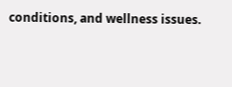conditions, and wellness issues.